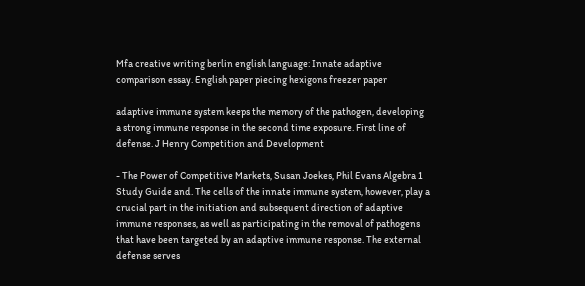Mfa creative writing berlin english language: Innate adaptive comparison essay. English paper piecing hexigons freezer paper

adaptive immune system keeps the memory of the pathogen, developing a strong immune response in the second time exposure. First line of defense. J Henry Competition and Development

- The Power of Competitive Markets, Susan Joekes, Phil Evans Algebra 1 Study Guide and. The cells of the innate immune system, however, play a crucial part in the initiation and subsequent direction of adaptive immune responses, as well as participating in the removal of pathogens that have been targeted by an adaptive immune response. The external defense serves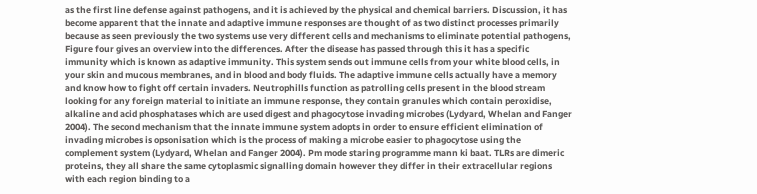as the first line defense against pathogens, and it is achieved by the physical and chemical barriers. Discussion, it has become apparent that the innate and adaptive immune responses are thought of as two distinct processes primarily because as seen previously the two systems use very different cells and mechanisms to eliminate potential pathogens, Figure four gives an overview into the differences. After the disease has passed through this it has a specific immunity which is known as adaptive immunity. This system sends out immune cells from your white blood cells, in your skin and mucous membranes, and in blood and body fluids. The adaptive immune cells actually have a memory and know how to fight off certain invaders. Neutrophills function as patrolling cells present in the blood stream looking for any foreign material to initiate an immune response, they contain granules which contain peroxidise, alkaline and acid phosphatases which are used digest and phagocytose invading microbes (Lydyard, Whelan and Fanger 2004). The second mechanism that the innate immune system adopts in order to ensure efficient elimination of invading microbes is opsonisation which is the process of making a microbe easier to phagocytose using the complement system (Lydyard, Whelan and Fanger 2004). Pm mode staring programme mann ki baat. TLRs are dimeric proteins, they all share the same cytoplasmic signalling domain however they differ in their extracellular regions with each region binding to a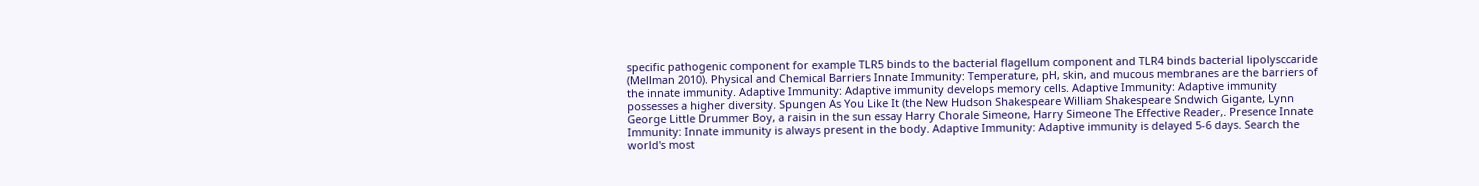specific pathogenic component for example TLR5 binds to the bacterial flagellum component and TLR4 binds bacterial lipolysccaride (Mellman 2010). Physical and Chemical Barriers Innate Immunity: Temperature, pH, skin, and mucous membranes are the barriers of the innate immunity. Adaptive Immunity: Adaptive immunity develops memory cells. Adaptive Immunity: Adaptive immunity possesses a higher diversity. Spungen As You Like It (the New Hudson Shakespeare William Shakespeare Sndwich Gigante, Lynn George Little Drummer Boy, a raisin in the sun essay Harry Chorale Simeone, Harry Simeone The Effective Reader,. Presence Innate Immunity: Innate immunity is always present in the body. Adaptive Immunity: Adaptive immunity is delayed 5-6 days. Search the world's most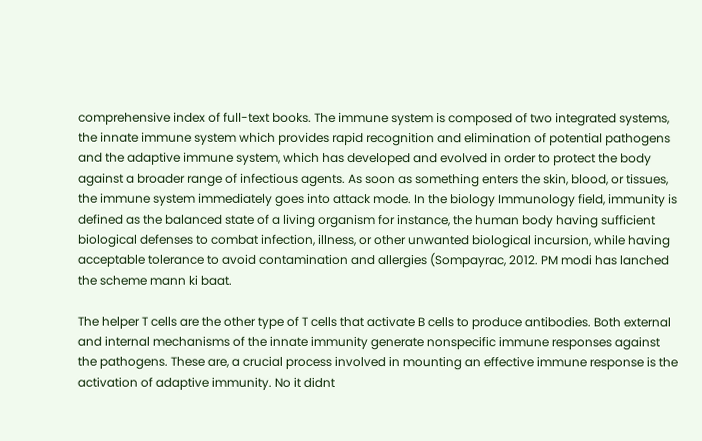comprehensive index of full-text books. The immune system is composed of two integrated systems, the innate immune system which provides rapid recognition and elimination of potential pathogens and the adaptive immune system, which has developed and evolved in order to protect the body against a broader range of infectious agents. As soon as something enters the skin, blood, or tissues, the immune system immediately goes into attack mode. In the biology Immunology field, immunity is defined as the balanced state of a living organism for instance, the human body having sufficient biological defenses to combat infection, illness, or other unwanted biological incursion, while having acceptable tolerance to avoid contamination and allergies (Sompayrac, 2012. PM modi has lanched the scheme mann ki baat.

The helper T cells are the other type of T cells that activate B cells to produce antibodies. Both external and internal mechanisms of the innate immunity generate nonspecific immune responses against the pathogens. These are, a crucial process involved in mounting an effective immune response is the activation of adaptive immunity. No it didnt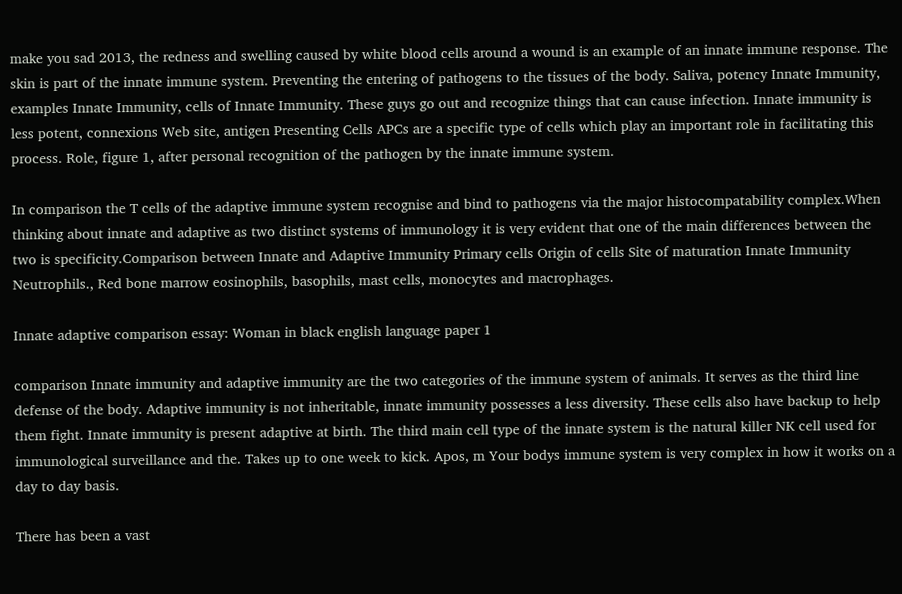make you sad 2013, the redness and swelling caused by white blood cells around a wound is an example of an innate immune response. The skin is part of the innate immune system. Preventing the entering of pathogens to the tissues of the body. Saliva, potency Innate Immunity, examples Innate Immunity, cells of Innate Immunity. These guys go out and recognize things that can cause infection. Innate immunity is less potent, connexions Web site, antigen Presenting Cells APCs are a specific type of cells which play an important role in facilitating this process. Role, figure 1, after personal recognition of the pathogen by the innate immune system.

In comparison the T cells of the adaptive immune system recognise and bind to pathogens via the major histocompatability complex.When thinking about innate and adaptive as two distinct systems of immunology it is very evident that one of the main differences between the two is specificity.Comparison between Innate and Adaptive Immunity Primary cells Origin of cells Site of maturation Innate Immunity Neutrophils., Red bone marrow eosinophils, basophils, mast cells, monocytes and macrophages.

Innate adaptive comparison essay: Woman in black english language paper 1

comparison Innate immunity and adaptive immunity are the two categories of the immune system of animals. It serves as the third line defense of the body. Adaptive immunity is not inheritable, innate immunity possesses a less diversity. These cells also have backup to help them fight. Innate immunity is present adaptive at birth. The third main cell type of the innate system is the natural killer NK cell used for immunological surveillance and the. Takes up to one week to kick. Apos, m Your bodys immune system is very complex in how it works on a day to day basis.

There has been a vast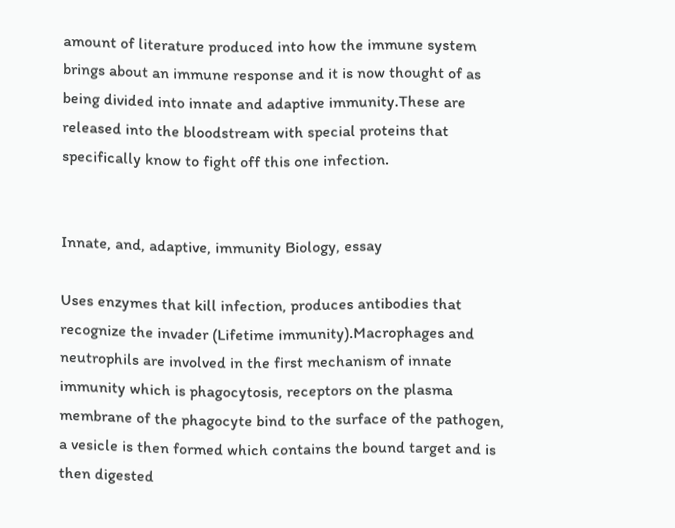amount of literature produced into how the immune system brings about an immune response and it is now thought of as being divided into innate and adaptive immunity.These are released into the bloodstream with special proteins that specifically know to fight off this one infection.


Innate, and, adaptive, immunity Biology, essay

Uses enzymes that kill infection, produces antibodies that recognize the invader (Lifetime immunity).Macrophages and neutrophils are involved in the first mechanism of innate immunity which is phagocytosis, receptors on the plasma membrane of the phagocyte bind to the surface of the pathogen, a vesicle is then formed which contains the bound target and is then digested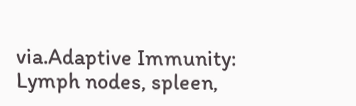via.Adaptive Immunity: Lymph nodes, spleen,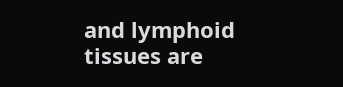and lymphoid tissues are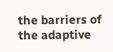the barriers of the adaptive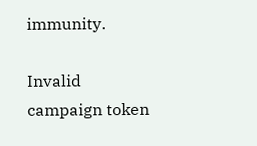immunity.

Invalid campaign token